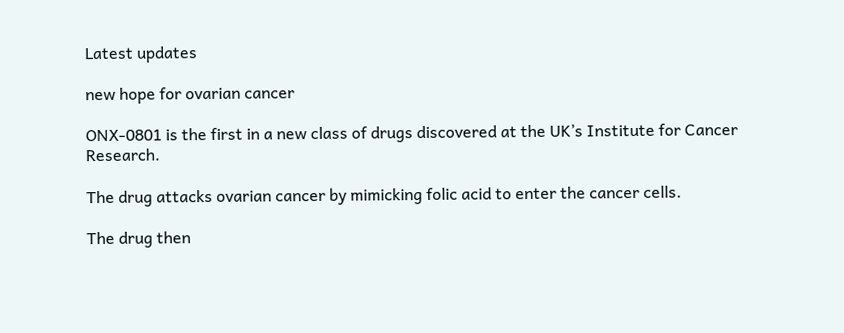Latest updates

new hope for ovarian cancer

ONX-0801 is the first in a new class of drugs discovered at the UK’s Institute for Cancer Research.

The drug attacks ovarian cancer by mimicking folic acid to enter the cancer cells.

The drug then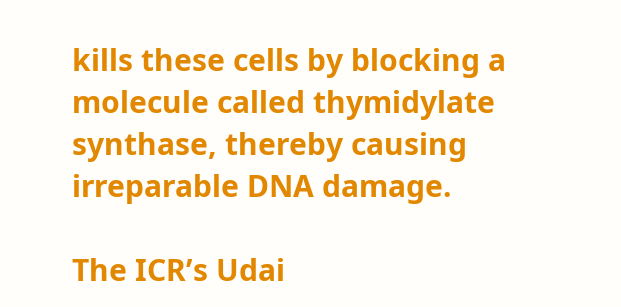kills these cells by blocking a molecule called thymidylate synthase, thereby causing irreparable DNA damage.

The ICR’s Udai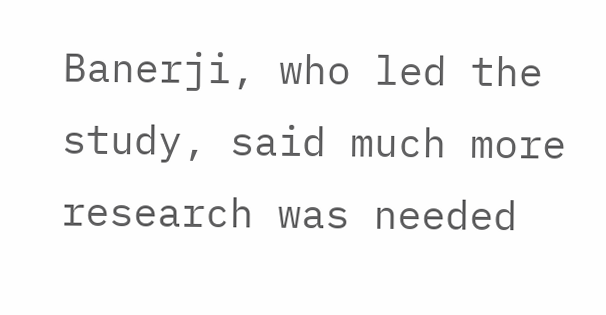Banerji, who led the study, said much more research was needed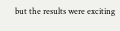but the results were exciting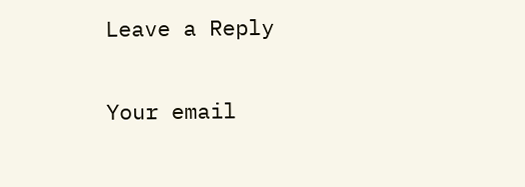Leave a Reply

Your email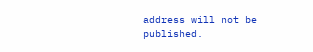address will not be published.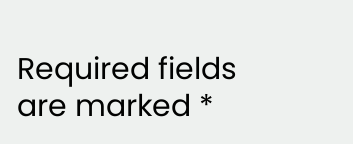Required fields are marked *